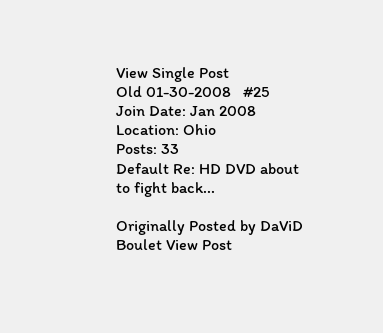View Single Post
Old 01-30-2008   #25
Join Date: Jan 2008
Location: Ohio
Posts: 33
Default Re: HD DVD about to fight back...

Originally Posted by DaViD Boulet View Post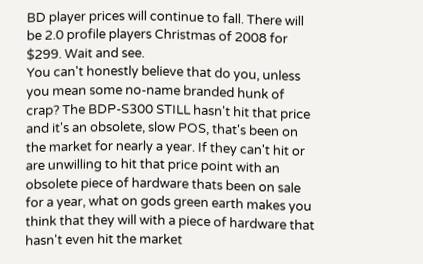BD player prices will continue to fall. There will be 2.0 profile players Christmas of 2008 for $299. Wait and see.
You can't honestly believe that do you, unless you mean some no-name branded hunk of crap? The BDP-S300 STILL hasn't hit that price and it's an obsolete, slow POS, that's been on the market for nearly a year. If they can't hit or are unwilling to hit that price point with an obsolete piece of hardware thats been on sale for a year, what on gods green earth makes you think that they will with a piece of hardware that hasn't even hit the market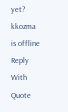yet?
kkozma is offline   Reply With Quote